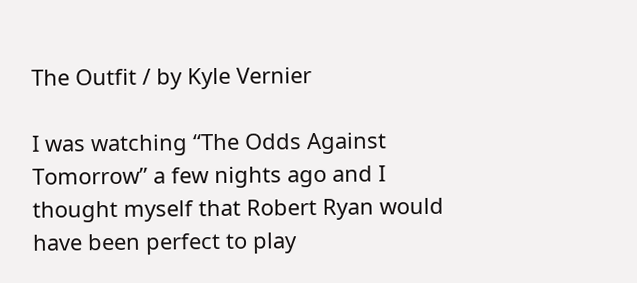The Outfit / by Kyle Vernier

I was watching “The Odds Against Tomorrow” a few nights ago and I thought myself that Robert Ryan would have been perfect to play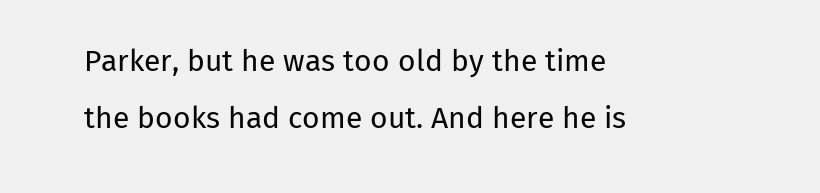Parker, but he was too old by the time the books had come out. And here he is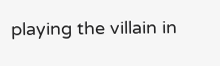playing the villain in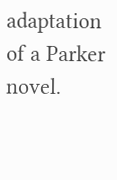adaptation of a Parker novel.